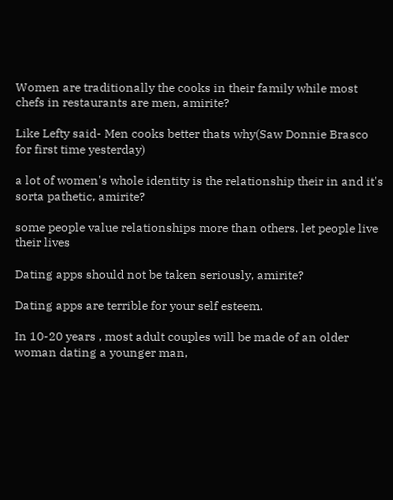Women are traditionally the cooks in their family while most chefs in restaurants are men, amirite?

Like Lefty said- Men cooks better thats why(Saw Donnie Brasco for first time yesterday)

a lot of women's whole identity is the relationship their in and it's sorta pathetic, amirite?

some people value relationships more than others. let people live their lives

Dating apps should not be taken seriously, amirite?

Dating apps are terrible for your self esteem.

In 10-20 years , most adult couples will be made of an older woman dating a younger man,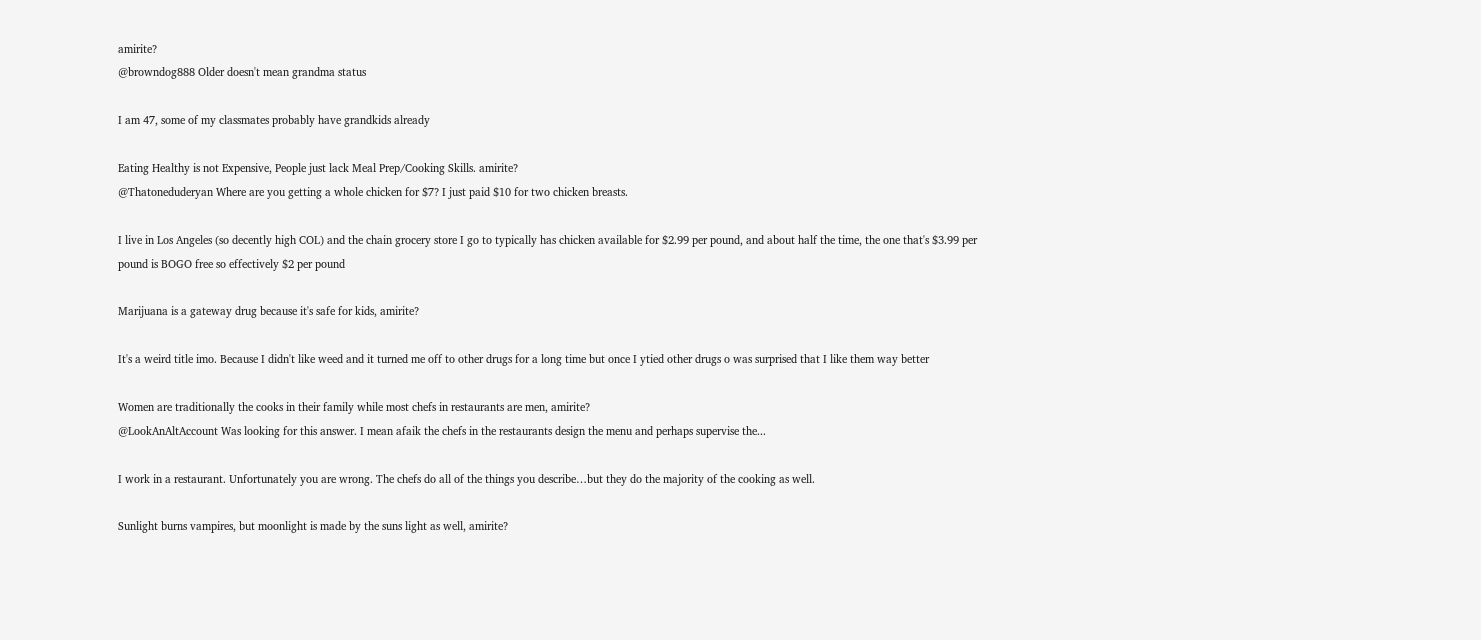amirite?
@browndog888 Older doesn't mean grandma status

I am 47, some of my classmates probably have grandkids already

Eating Healthy is not Expensive, People just lack Meal Prep/Cooking Skills. amirite?
@Thatoneduderyan Where are you getting a whole chicken for $7? I just paid $10 for two chicken breasts.

I live in Los Angeles (so decently high COL) and the chain grocery store I go to typically has chicken available for $2.99 per pound, and about half the time, the one that's $3.99 per pound is BOGO free so effectively $2 per pound

Marijuana is a gateway drug because it's safe for kids, amirite?

It's a weird title imo. Because I didn't like weed and it turned me off to other drugs for a long time but once I ytied other drugs o was surprised that I like them way better

Women are traditionally the cooks in their family while most chefs in restaurants are men, amirite?
@LookAnAltAccount Was looking for this answer. I mean afaik the chefs in the restaurants design the menu and perhaps supervise the...

I work in a restaurant. Unfortunately you are wrong. The chefs do all of the things you describe…but they do the majority of the cooking as well.

Sunlight burns vampires, but moonlight is made by the suns light as well, amirite?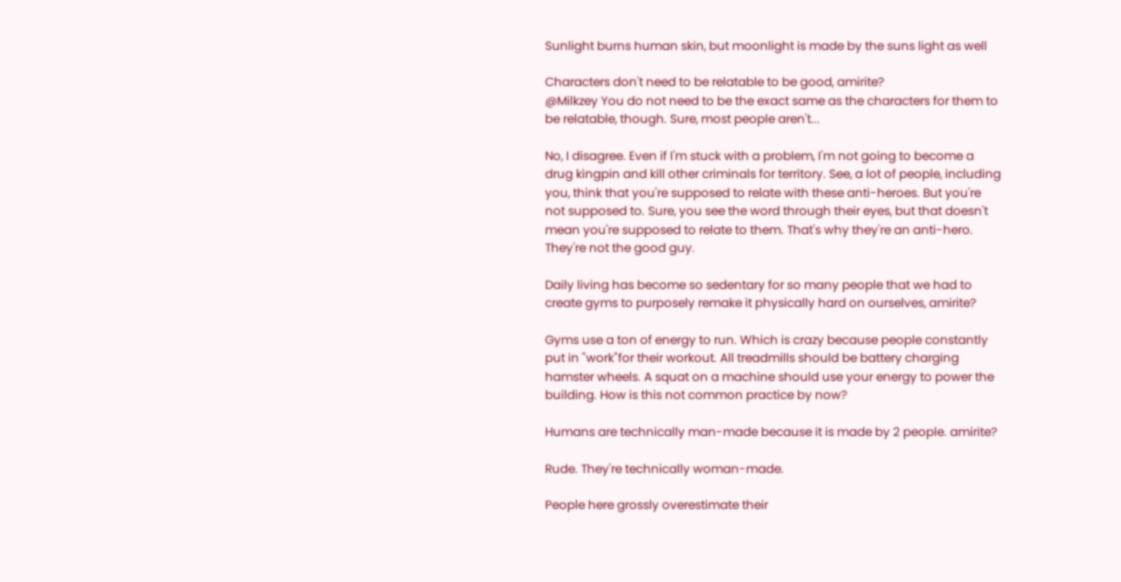Sunlight burns human skin, but moonlight is made by the suns light as well

Characters don't need to be relatable to be good, amirite?
@Milkzey You do not need to be the exact same as the characters for them to be relatable, though. Sure, most people aren't...

No, I disagree. Even if I'm stuck with a problem, I'm not going to become a drug kingpin and kill other criminals for territory. See, a lot of people, including you, think that you're supposed to relate with these anti-heroes. But you're not supposed to. Sure, you see the word through their eyes, but that doesn't mean you're supposed to relate to them. That's why they're an anti-hero. They're not the good guy.

Daily living has become so sedentary for so many people that we had to create gyms to purposely remake it physically hard on ourselves, amirite?

Gyms use a ton of energy to run. Which is crazy because people constantly put in "work"for their workout. All treadmills should be battery charging hamster wheels. A squat on a machine should use your energy to power the building. How is this not common practice by now?

Humans are technically man-made because it is made by 2 people. amirite?

Rude. They're technically woman-made.

People here grossly overestimate their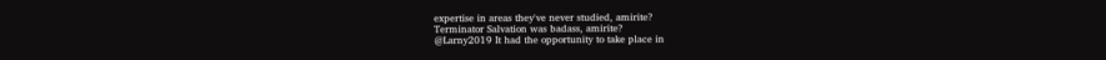expertise in areas they've never studied, amirite?
Terminator Salvation was badass, amirite?
@Larny2019 It had the opportunity to take place in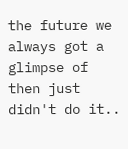the future we always got a glimpse of then just didn't do it..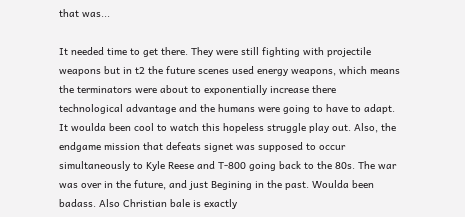that was...

It needed time to get there. They were still fighting with projectile weapons but in t2 the future scenes used energy weapons, which means the terminators were about to exponentially increase there technological advantage and the humans were going to have to adapt. It woulda been cool to watch this hopeless struggle play out. Also, the endgame mission that defeats signet was supposed to occur simultaneously to Kyle Reese and T-800 going back to the 80s. The war was over in the future, and just Begining in the past. Woulda been badass. Also Christian bale is exactly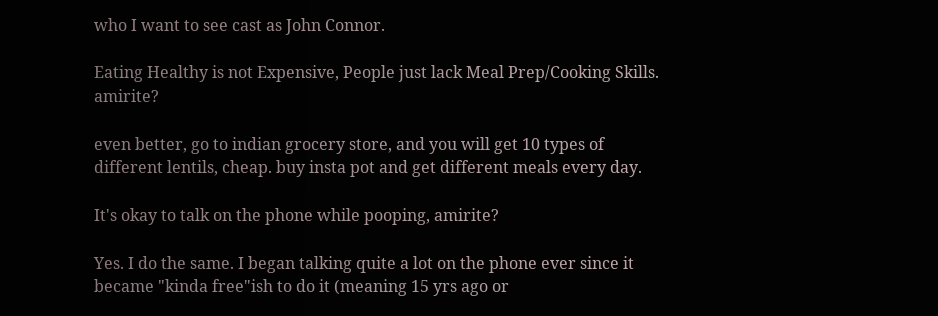who I want to see cast as John Connor.

Eating Healthy is not Expensive, People just lack Meal Prep/Cooking Skills. amirite?

even better, go to indian grocery store, and you will get 10 types of different lentils, cheap. buy insta pot and get different meals every day.

It's okay to talk on the phone while pooping, amirite?

Yes. I do the same. I began talking quite a lot on the phone ever since it became "kinda free"ish to do it (meaning 15 yrs ago or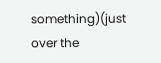something)(just over the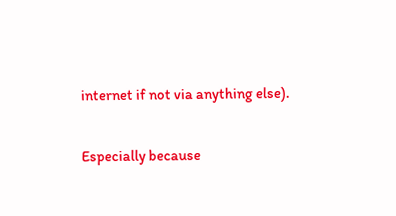internet if not via anything else).

Especially because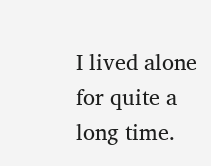I lived alone for quite a long time.